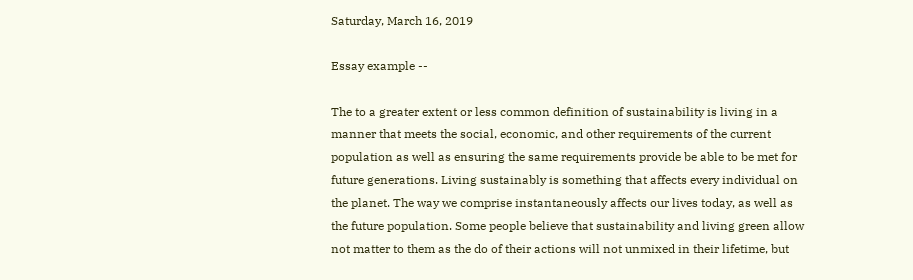Saturday, March 16, 2019

Essay example --

The to a greater extent or less common definition of sustainability is living in a manner that meets the social, economic, and other requirements of the current population as well as ensuring the same requirements provide be able to be met for future generations. Living sustainably is something that affects every individual on the planet. The way we comprise instantaneously affects our lives today, as well as the future population. Some people believe that sustainability and living green allow not matter to them as the do of their actions will not unmixed in their lifetime, but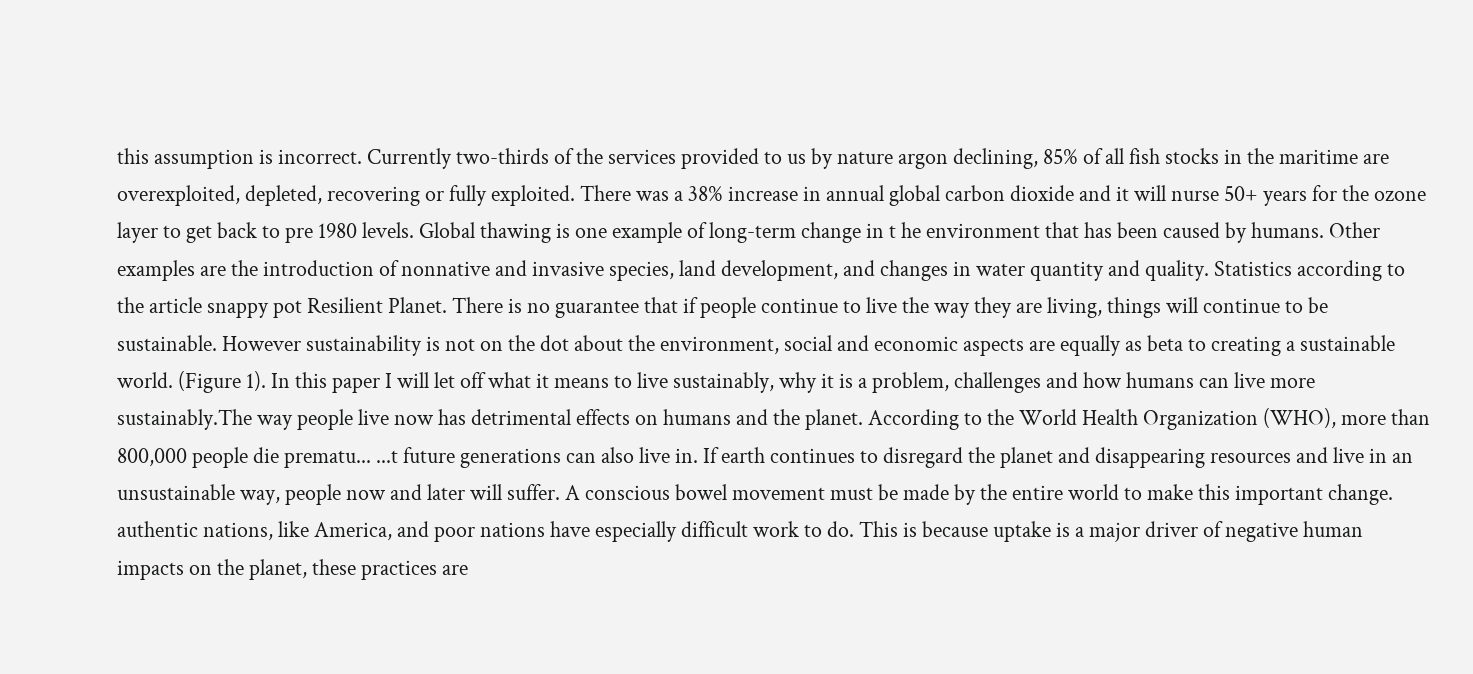this assumption is incorrect. Currently two-thirds of the services provided to us by nature argon declining, 85% of all fish stocks in the maritime are overexploited, depleted, recovering or fully exploited. There was a 38% increase in annual global carbon dioxide and it will nurse 50+ years for the ozone layer to get back to pre 1980 levels. Global thawing is one example of long-term change in t he environment that has been caused by humans. Other examples are the introduction of nonnative and invasive species, land development, and changes in water quantity and quality. Statistics according to the article snappy pot Resilient Planet. There is no guarantee that if people continue to live the way they are living, things will continue to be sustainable. However sustainability is not on the dot about the environment, social and economic aspects are equally as beta to creating a sustainable world. (Figure 1). In this paper I will let off what it means to live sustainably, why it is a problem, challenges and how humans can live more sustainably.The way people live now has detrimental effects on humans and the planet. According to the World Health Organization (WHO), more than 800,000 people die prematu... ...t future generations can also live in. If earth continues to disregard the planet and disappearing resources and live in an unsustainable way, people now and later will suffer. A conscious bowel movement must be made by the entire world to make this important change. authentic nations, like America, and poor nations have especially difficult work to do. This is because uptake is a major driver of negative human impacts on the planet, these practices are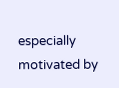especially motivated by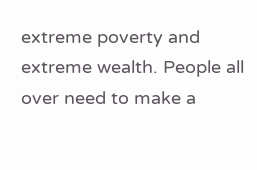extreme poverty and extreme wealth. People all over need to make a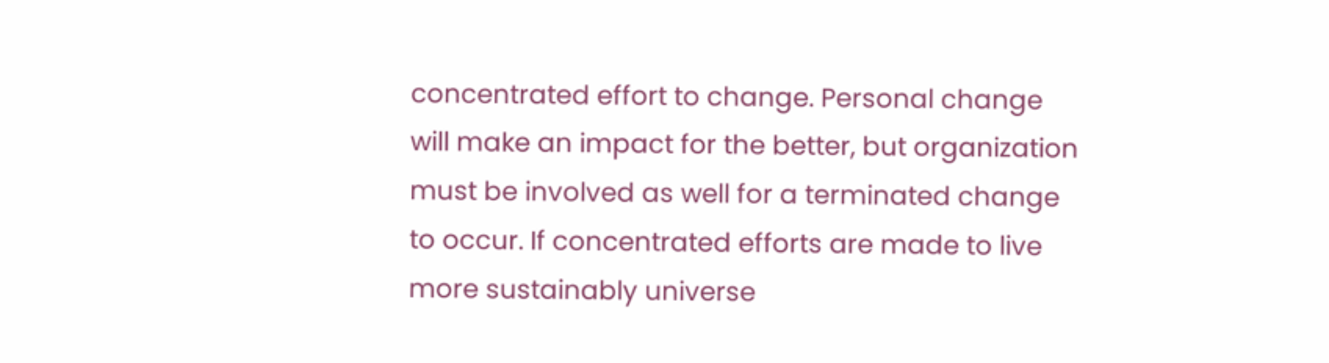concentrated effort to change. Personal change will make an impact for the better, but organization must be involved as well for a terminated change to occur. If concentrated efforts are made to live more sustainably universe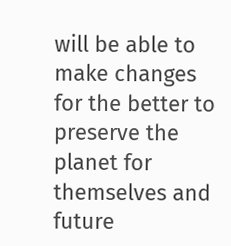will be able to make changes for the better to preserve the planet for themselves and future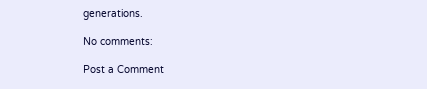generations.

No comments:

Post a Comment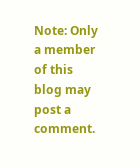Note: Only a member of this blog may post a comment.